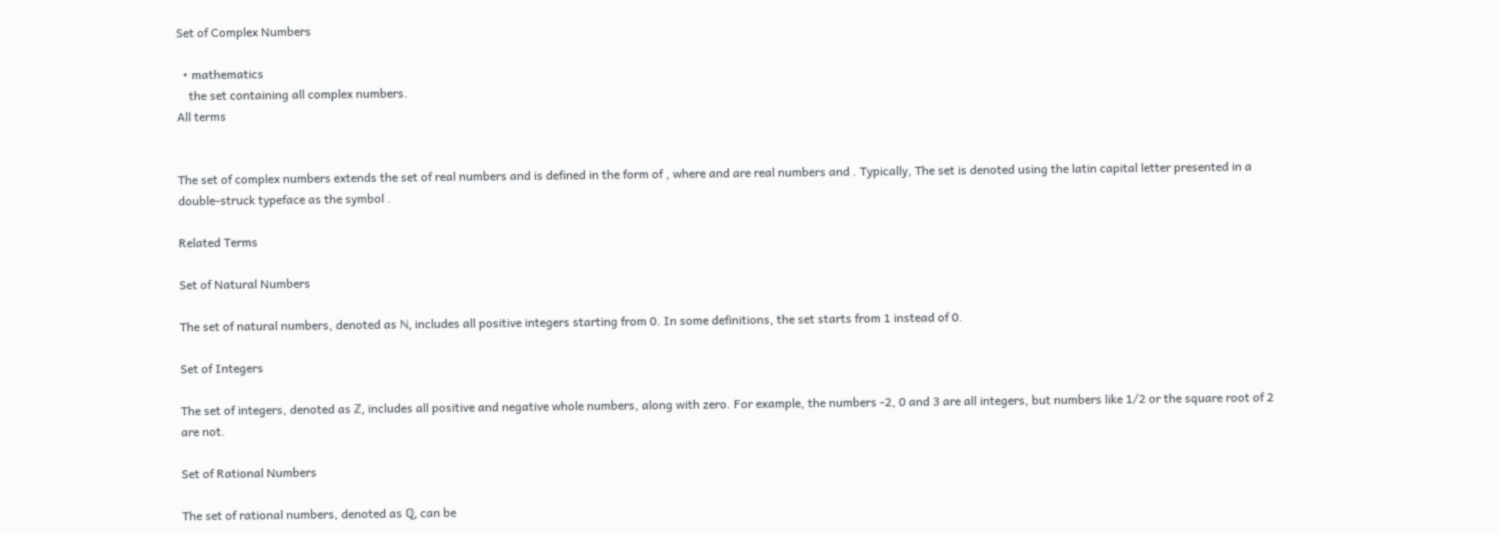Set of Complex Numbers

  • mathematics
    the set containing all complex numbers.
All terms


The set of complex numbers extends the set of real numbers and is defined in the form of , where and are real numbers and . Typically, The set is denoted using the latin capital letter presented in a double-struck typeface as the symbol .

Related Terms

Set of Natural Numbers

The set of natural numbers, denoted as ℕ, includes all positive integers starting from 0. In some definitions, the set starts from 1 instead of 0.

Set of Integers

The set of integers, denoted as ℤ, includes all positive and negative whole numbers, along with zero. For example, the numbers -2, 0 and 3 are all integers, but numbers like 1/2 or the square root of 2 are not.

Set of Rational Numbers

The set of rational numbers, denoted as ℚ, can be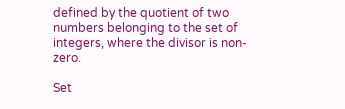defined by the quotient of two numbers belonging to the set of integers, where the divisor is non-zero.

Set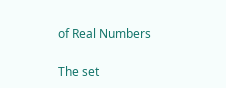of Real Numbers

The set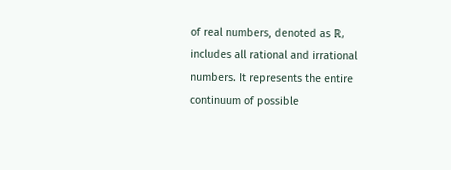of real numbers, denoted as ℝ, includes all rational and irrational numbers. It represents the entire continuum of possible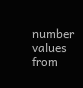number values from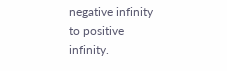negative infinity to positive infinity.